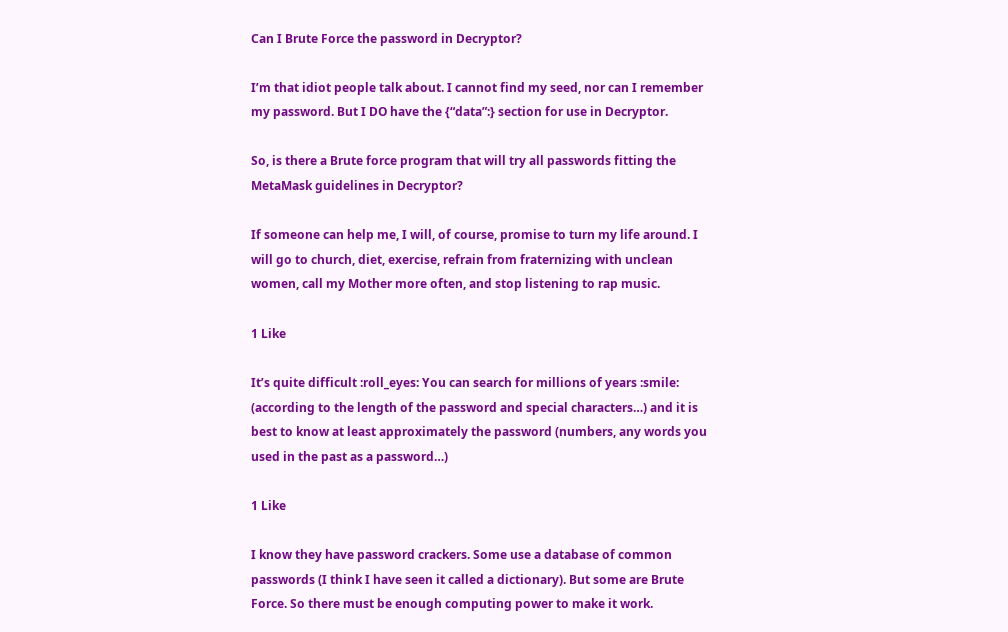Can I Brute Force the password in Decryptor?

I’m that idiot people talk about. I cannot find my seed, nor can I remember my password. But I DO have the {“data”:} section for use in Decryptor.

So, is there a Brute force program that will try all passwords fitting the MetaMask guidelines in Decryptor?

If someone can help me, I will, of course, promise to turn my life around. I will go to church, diet, exercise, refrain from fraternizing with unclean women, call my Mother more often, and stop listening to rap music.

1 Like

It’s quite difficult :roll_eyes: You can search for millions of years :smile: (according to the length of the password and special characters…) and it is best to know at least approximately the password (numbers, any words you used in the past as a password…)

1 Like

I know they have password crackers. Some use a database of common passwords (I think I have seen it called a dictionary). But some are Brute Force. So there must be enough computing power to make it work.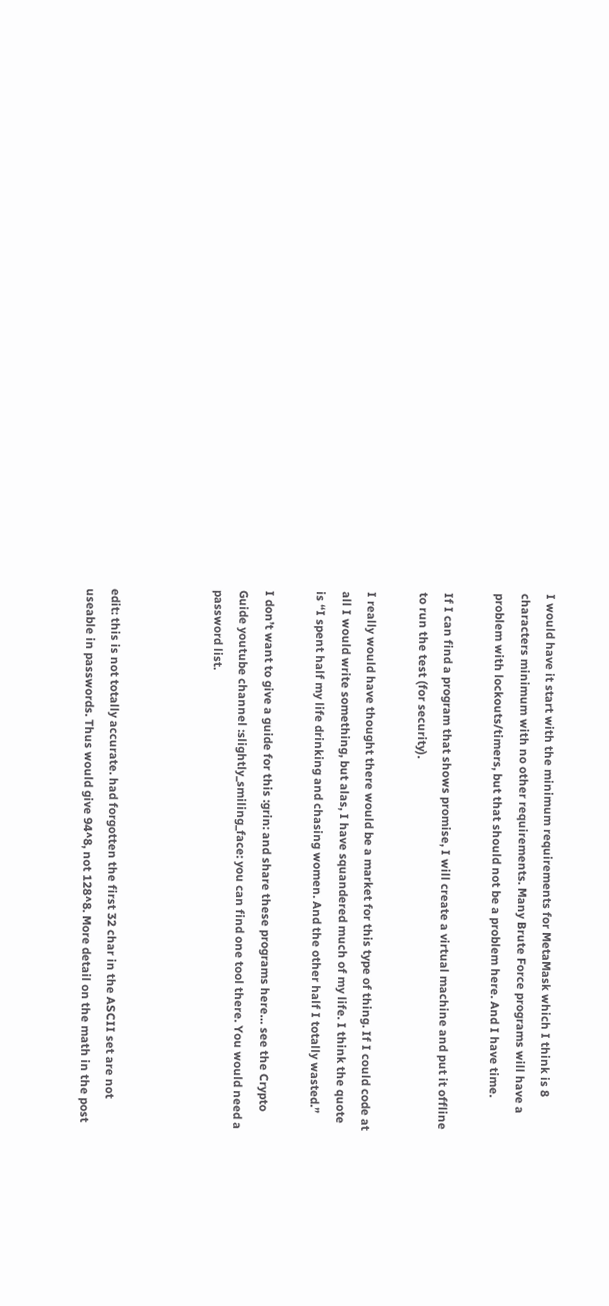I would have it start with the minimum requirements for MetaMask which I think is 8 characters minimum with no other requirements. Many Brute Force programs will have a problem with lockouts/timers, but that should not be a problem here. And I have time.

If I can find a program that shows promise, I will create a virtual machine and put it offline to run the test (for security).

I really would have thought there would be a market for this type of thing. If I could code at all I would write something, but alas, I have squandered much of my life. I think the quote is “I spent half my life drinking and chasing women. And the other half I totally wasted.”

I don’t want to give a guide for this :grin: and share these programs here… see the Crypto Guide youtube channel :slightly_smiling_face: you can find one tool there. You would need a password list.



edit: this is not totally accurate. had forgotten the first 32 char in the ASCII set are not useable in passwords. Thus would give 94^8, not 128^8. More detail on the math in the post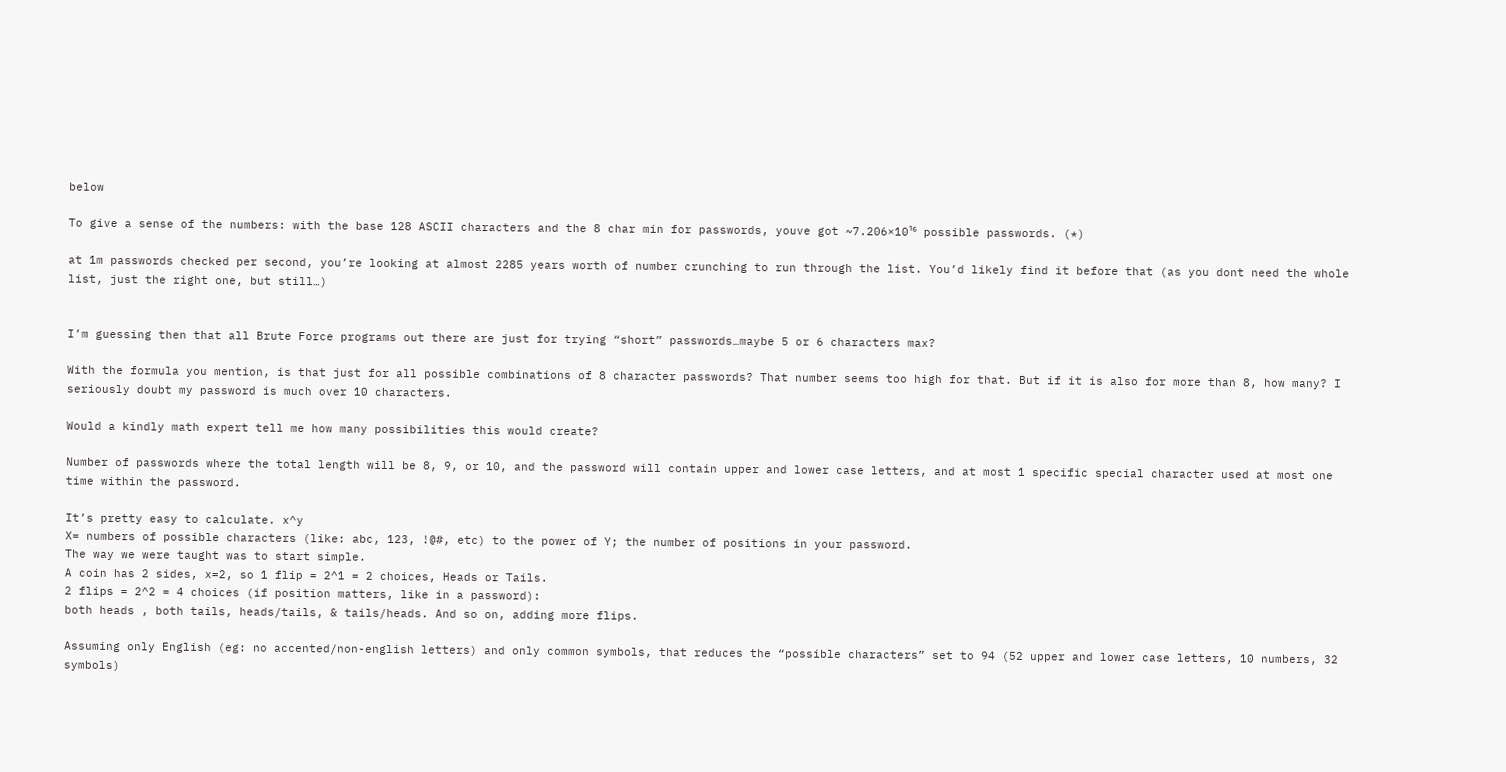below

To give a sense of the numbers: with the base 128 ASCII characters and the 8 char min for passwords, youve got ~7.206×10¹⁶ possible passwords. (*)

at 1m passwords checked per second, you’re looking at almost 2285 years worth of number crunching to run through the list. You’d likely find it before that (as you dont need the whole list, just the right one, but still…)


I’m guessing then that all Brute Force programs out there are just for trying “short” passwords…maybe 5 or 6 characters max?

With the formula you mention, is that just for all possible combinations of 8 character passwords? That number seems too high for that. But if it is also for more than 8, how many? I seriously doubt my password is much over 10 characters.

Would a kindly math expert tell me how many possibilities this would create?

Number of passwords where the total length will be 8, 9, or 10, and the password will contain upper and lower case letters, and at most 1 specific special character used at most one time within the password.

It’s pretty easy to calculate. x^y
X= numbers of possible characters (like: abc, 123, !@#, etc) to the power of Y; the number of positions in your password.
The way we were taught was to start simple.
A coin has 2 sides, x=2, so 1 flip = 2^1 = 2 choices, Heads or Tails.
2 flips = 2^2 = 4 choices (if position matters, like in a password):
both heads , both tails, heads/tails, & tails/heads. And so on, adding more flips.

Assuming only English (eg: no accented/non-english letters) and only common symbols, that reduces the “possible characters” set to 94 (52 upper and lower case letters, 10 numbers, 32 symbols)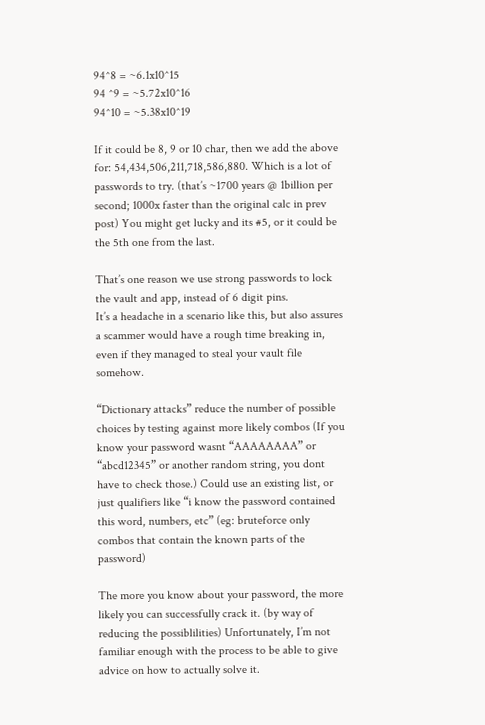94^8 = ~6.1x10^15
94 ^9 = ~5.72x10^16
94^10 = ~5.38x10^19

If it could be 8, 9 or 10 char, then we add the above for: 54,434,506,211,718,586,880. Which is a lot of passwords to try. (that’s ~1700 years @ 1billion per second; 1000x faster than the original calc in prev post) You might get lucky and its #5, or it could be the 5th one from the last.

That’s one reason we use strong passwords to lock the vault and app, instead of 6 digit pins.
It’s a headache in a scenario like this, but also assures a scammer would have a rough time breaking in, even if they managed to steal your vault file somehow.

“Dictionary attacks” reduce the number of possible choices by testing against more likely combos (If you know your password wasnt “AAAAAAAA” or “abcd12345” or another random string, you dont have to check those.) Could use an existing list, or just qualifiers like “i know the password contained this word, numbers, etc” (eg: bruteforce only combos that contain the known parts of the password)

The more you know about your password, the more likely you can successfully crack it. (by way of reducing the possiblilities) Unfortunately, I’m not familiar enough with the process to be able to give advice on how to actually solve it.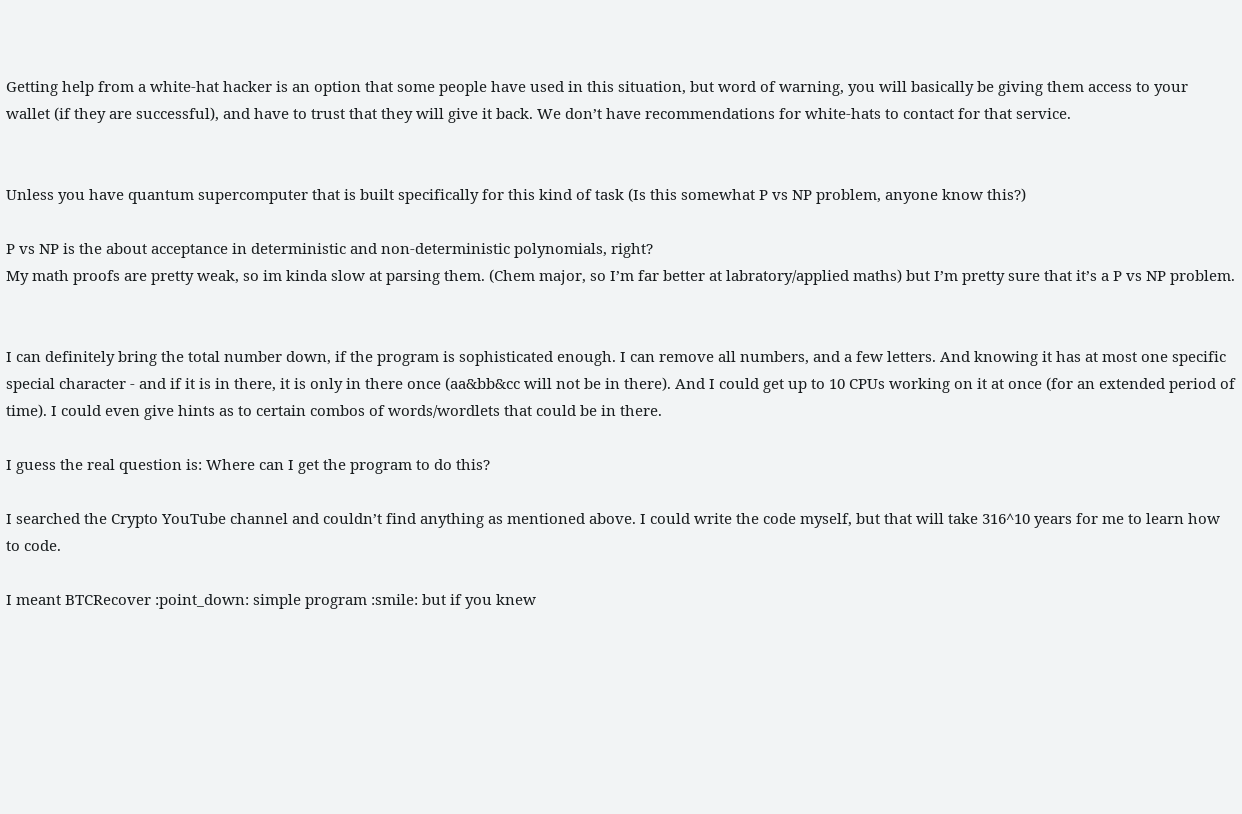Getting help from a white-hat hacker is an option that some people have used in this situation, but word of warning, you will basically be giving them access to your wallet (if they are successful), and have to trust that they will give it back. We don’t have recommendations for white-hats to contact for that service.


Unless you have quantum supercomputer that is built specifically for this kind of task (Is this somewhat P vs NP problem, anyone know this?)

P vs NP is the about acceptance in deterministic and non-deterministic polynomials, right?
My math proofs are pretty weak, so im kinda slow at parsing them. (Chem major, so I’m far better at labratory/applied maths) but I’m pretty sure that it’s a P vs NP problem.


I can definitely bring the total number down, if the program is sophisticated enough. I can remove all numbers, and a few letters. And knowing it has at most one specific special character - and if it is in there, it is only in there once (aa&bb&cc will not be in there). And I could get up to 10 CPUs working on it at once (for an extended period of time). I could even give hints as to certain combos of words/wordlets that could be in there.

I guess the real question is: Where can I get the program to do this?

I searched the Crypto YouTube channel and couldn’t find anything as mentioned above. I could write the code myself, but that will take 316^10 years for me to learn how to code.

I meant BTCRecover :point_down: simple program :smile: but if you knew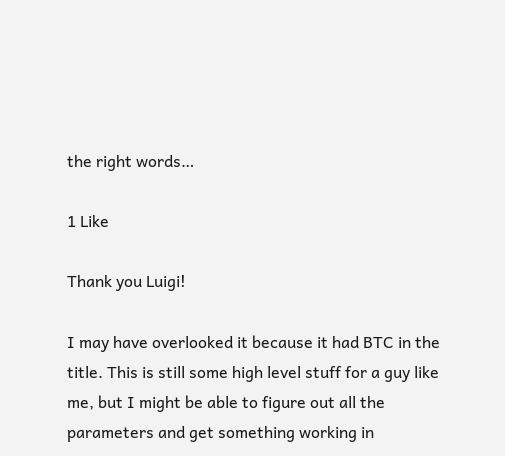the right words…

1 Like

Thank you Luigi!

I may have overlooked it because it had BTC in the title. This is still some high level stuff for a guy like me, but I might be able to figure out all the parameters and get something working in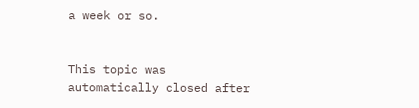a week or so.


This topic was automatically closed after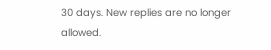30 days. New replies are no longer allowed.